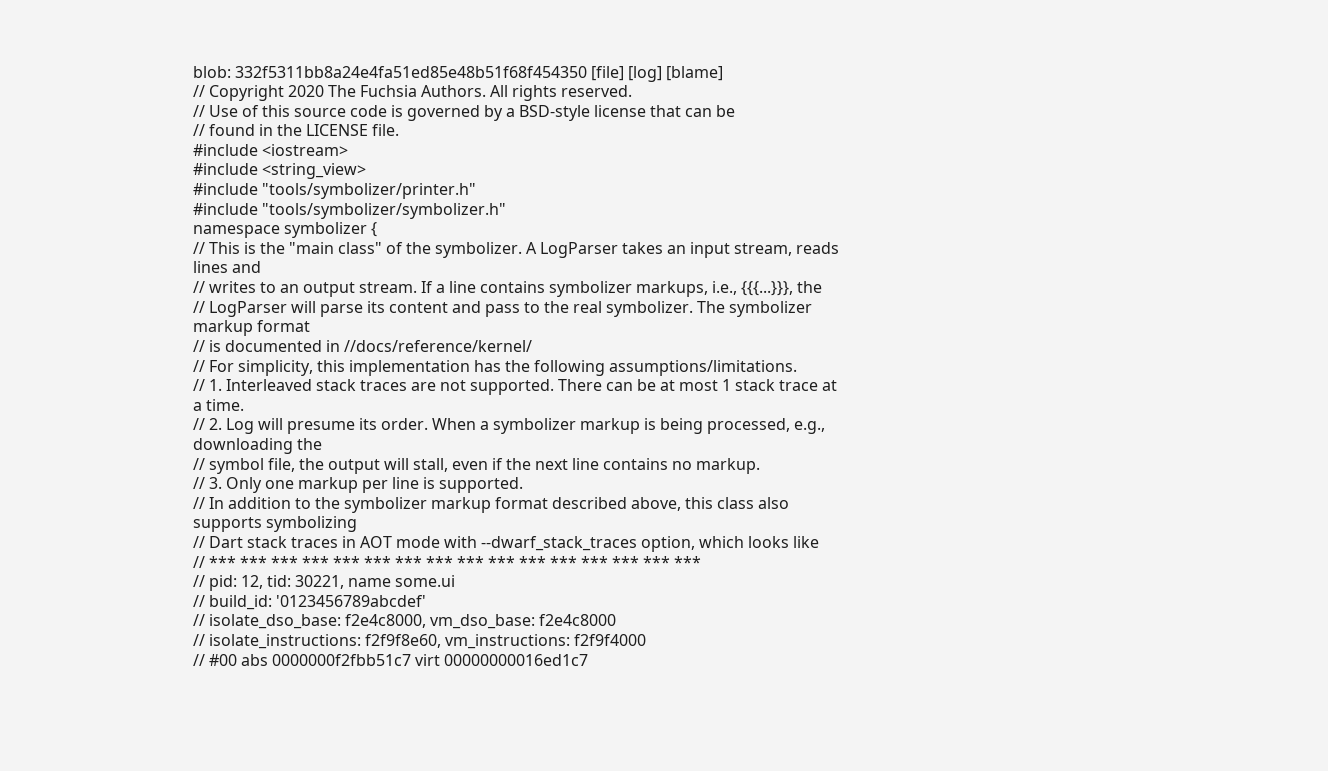blob: 332f5311bb8a24e4fa51ed85e48b51f68f454350 [file] [log] [blame]
// Copyright 2020 The Fuchsia Authors. All rights reserved.
// Use of this source code is governed by a BSD-style license that can be
// found in the LICENSE file.
#include <iostream>
#include <string_view>
#include "tools/symbolizer/printer.h"
#include "tools/symbolizer/symbolizer.h"
namespace symbolizer {
// This is the "main class" of the symbolizer. A LogParser takes an input stream, reads lines and
// writes to an output stream. If a line contains symbolizer markups, i.e., {{{...}}}, the
// LogParser will parse its content and pass to the real symbolizer. The symbolizer markup format
// is documented in //docs/reference/kernel/
// For simplicity, this implementation has the following assumptions/limitations.
// 1. Interleaved stack traces are not supported. There can be at most 1 stack trace at a time.
// 2. Log will presume its order. When a symbolizer markup is being processed, e.g., downloading the
// symbol file, the output will stall, even if the next line contains no markup.
// 3. Only one markup per line is supported.
// In addition to the symbolizer markup format described above, this class also supports symbolizing
// Dart stack traces in AOT mode with --dwarf_stack_traces option, which looks like
// *** *** *** *** *** *** *** *** *** *** *** *** *** *** *** ***
// pid: 12, tid: 30221, name some.ui
// build_id: '0123456789abcdef'
// isolate_dso_base: f2e4c8000, vm_dso_base: f2e4c8000
// isolate_instructions: f2f9f8e60, vm_instructions: f2f9f4000
// #00 abs 0000000f2fbb51c7 virt 00000000016ed1c7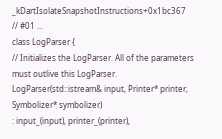_kDartIsolateSnapshotInstructions+0x1bc367
// #01 ...
class LogParser {
// Initializes the LogParser. All of the parameters must outlive this LogParser.
LogParser(std::istream& input, Printer* printer, Symbolizer* symbolizer)
: input_(input), printer_(printer),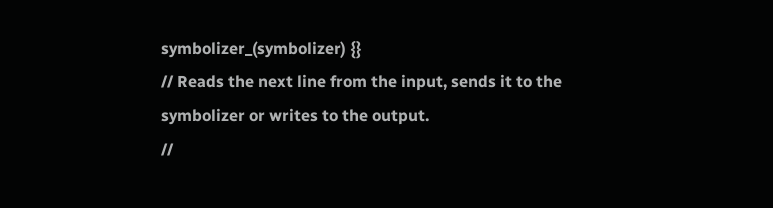symbolizer_(symbolizer) {}
// Reads the next line from the input, sends it to the symbolizer or writes to the output.
//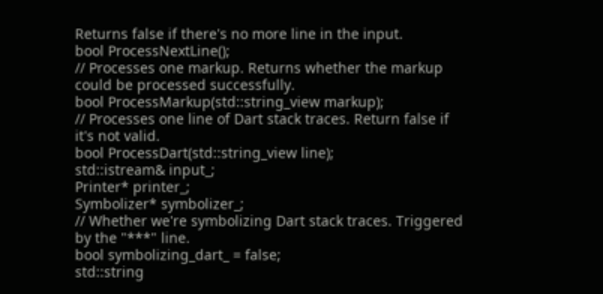Returns false if there's no more line in the input.
bool ProcessNextLine();
// Processes one markup. Returns whether the markup could be processed successfully.
bool ProcessMarkup(std::string_view markup);
// Processes one line of Dart stack traces. Return false if it's not valid.
bool ProcessDart(std::string_view line);
std::istream& input_;
Printer* printer_;
Symbolizer* symbolizer_;
// Whether we're symbolizing Dart stack traces. Triggered by the "***" line.
bool symbolizing_dart_ = false;
std::string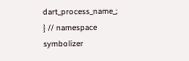dart_process_name_;
} // namespace symbolizer